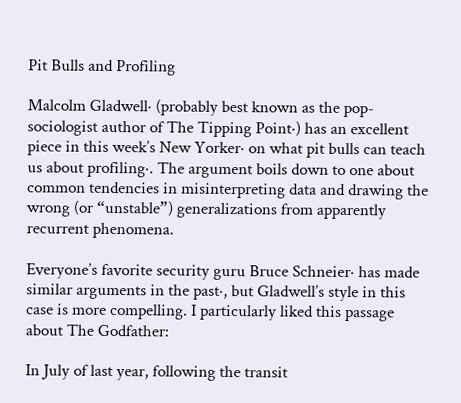Pit Bulls and Profiling

Malcolm Gladwell· (probably best known as the pop-sociologist author of The Tipping Point·) has an excellent piece in this week’s New Yorker· on what pit bulls can teach us about profiling·. The argument boils down to one about common tendencies in misinterpreting data and drawing the wrong (or “unstable”) generalizations from apparently recurrent phenomena.

Everyone’s favorite security guru Bruce Schneier· has made similar arguments in the past·, but Gladwell’s style in this case is more compelling. I particularly liked this passage about The Godfather:

In July of last year, following the transit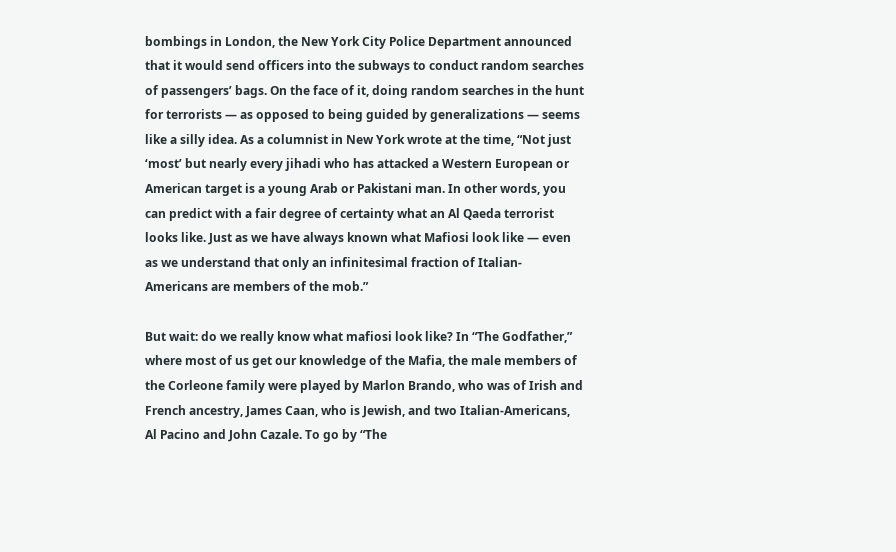bombings in London, the New York City Police Department announced that it would send officers into the subways to conduct random searches of passengers’ bags. On the face of it, doing random searches in the hunt for terrorists — as opposed to being guided by generalizations — seems like a silly idea. As a columnist in New York wrote at the time, “Not just ‘most’ but nearly every jihadi who has attacked a Western European or American target is a young Arab or Pakistani man. In other words, you can predict with a fair degree of certainty what an Al Qaeda terrorist looks like. Just as we have always known what Mafiosi look like — even as we understand that only an infinitesimal fraction of Italian-Americans are members of the mob.”

But wait: do we really know what mafiosi look like? In “The Godfather,” where most of us get our knowledge of the Mafia, the male members of the Corleone family were played by Marlon Brando, who was of Irish and French ancestry, James Caan, who is Jewish, and two Italian-Americans, Al Pacino and John Cazale. To go by “The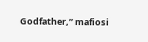Godfather,” mafiosi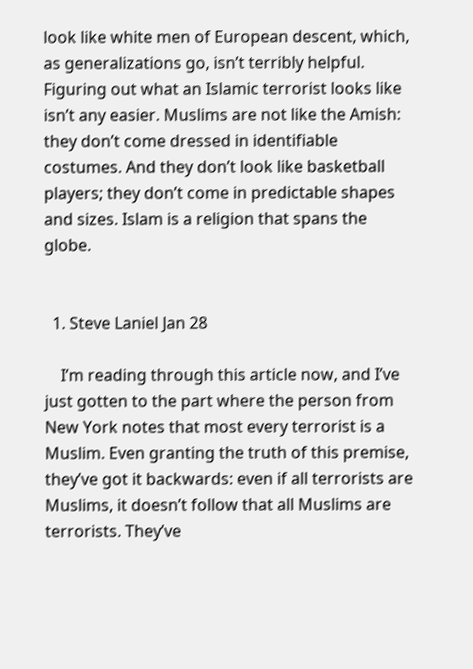look like white men of European descent, which, as generalizations go, isn’t terribly helpful. Figuring out what an Islamic terrorist looks like isn’t any easier. Muslims are not like the Amish: they don’t come dressed in identifiable costumes. And they don’t look like basketball players; they don’t come in predictable shapes and sizes. Islam is a religion that spans the globe.


  1. Steve Laniel Jan 28

    I’m reading through this article now, and I’ve just gotten to the part where the person from New York notes that most every terrorist is a Muslim. Even granting the truth of this premise, they’ve got it backwards: even if all terrorists are Muslims, it doesn’t follow that all Muslims are terrorists. They’ve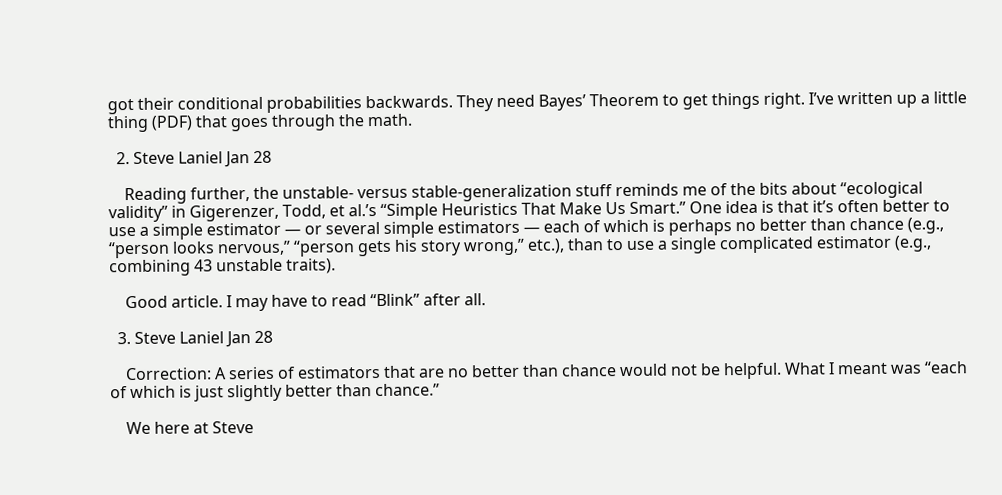got their conditional probabilities backwards. They need Bayes’ Theorem to get things right. I’ve written up a little thing (PDF) that goes through the math.

  2. Steve Laniel Jan 28

    Reading further, the unstable- versus stable-generalization stuff reminds me of the bits about “ecological validity” in Gigerenzer, Todd, et al.’s “Simple Heuristics That Make Us Smart.” One idea is that it’s often better to use a simple estimator — or several simple estimators — each of which is perhaps no better than chance (e.g., “person looks nervous,” “person gets his story wrong,” etc.), than to use a single complicated estimator (e.g., combining 43 unstable traits).

    Good article. I may have to read “Blink” after all.

  3. Steve Laniel Jan 28

    Correction: A series of estimators that are no better than chance would not be helpful. What I meant was “each of which is just slightly better than chance.”

    We here at Steve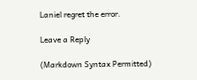Laniel regret the error.

Leave a Reply

(Markdown Syntax Permitted)